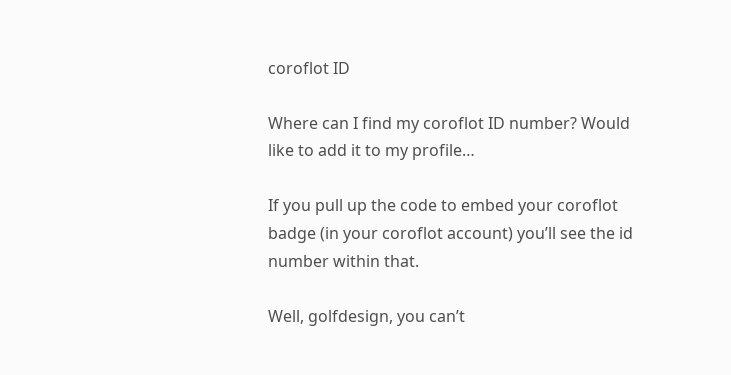coroflot ID

Where can I find my coroflot ID number? Would like to add it to my profile…

If you pull up the code to embed your coroflot badge (in your coroflot account) you’ll see the id number within that.

Well, golfdesign, you can’t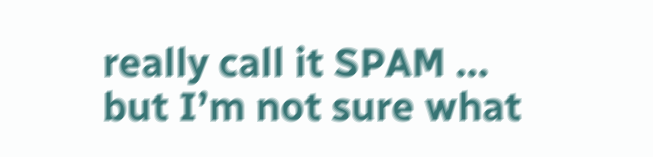really call it SPAM … but I’m not sure what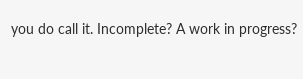you do call it. Incomplete? A work in progress?